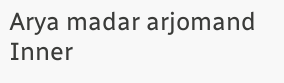Arya madar arjomand
Inner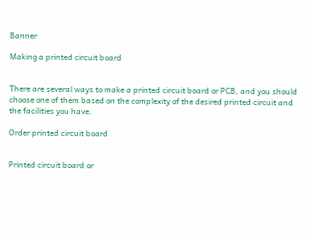Banner

Making a printed circuit board


There are several ways to make a printed circuit board or PCB, and you should choose one of them based on the complexity of the desired printed circuit and the facilities you have.

Order printed circuit board


Printed circuit board or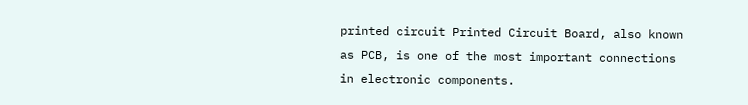printed circuit Printed Circuit Board, also known as PCB, is one of the most important connections in electronic components.